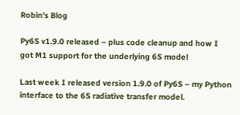Robin's Blog

Py6S v1.9.0 released – plus code cleanup and how I got M1 support for the underlying 6S model

Last week I released version 1.9.0 of Py6S – my Python interface to the 6S radiative transfer model.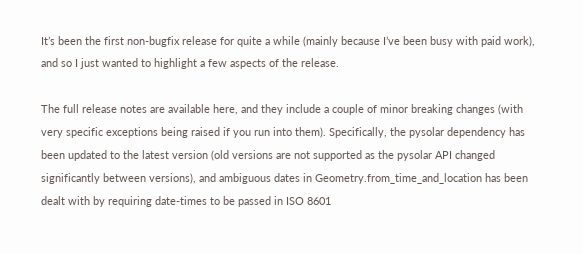It’s been the first non-bugfix release for quite a while (mainly because I’ve been busy with paid work), and so I just wanted to highlight a few aspects of the release.

The full release notes are available here, and they include a couple of minor breaking changes (with very specific exceptions being raised if you run into them). Specifically, the pysolar dependency has been updated to the latest version (old versions are not supported as the pysolar API changed significantly between versions), and ambiguous dates in Geometry.from_time_and_location has been dealt with by requiring date-times to be passed in ISO 8601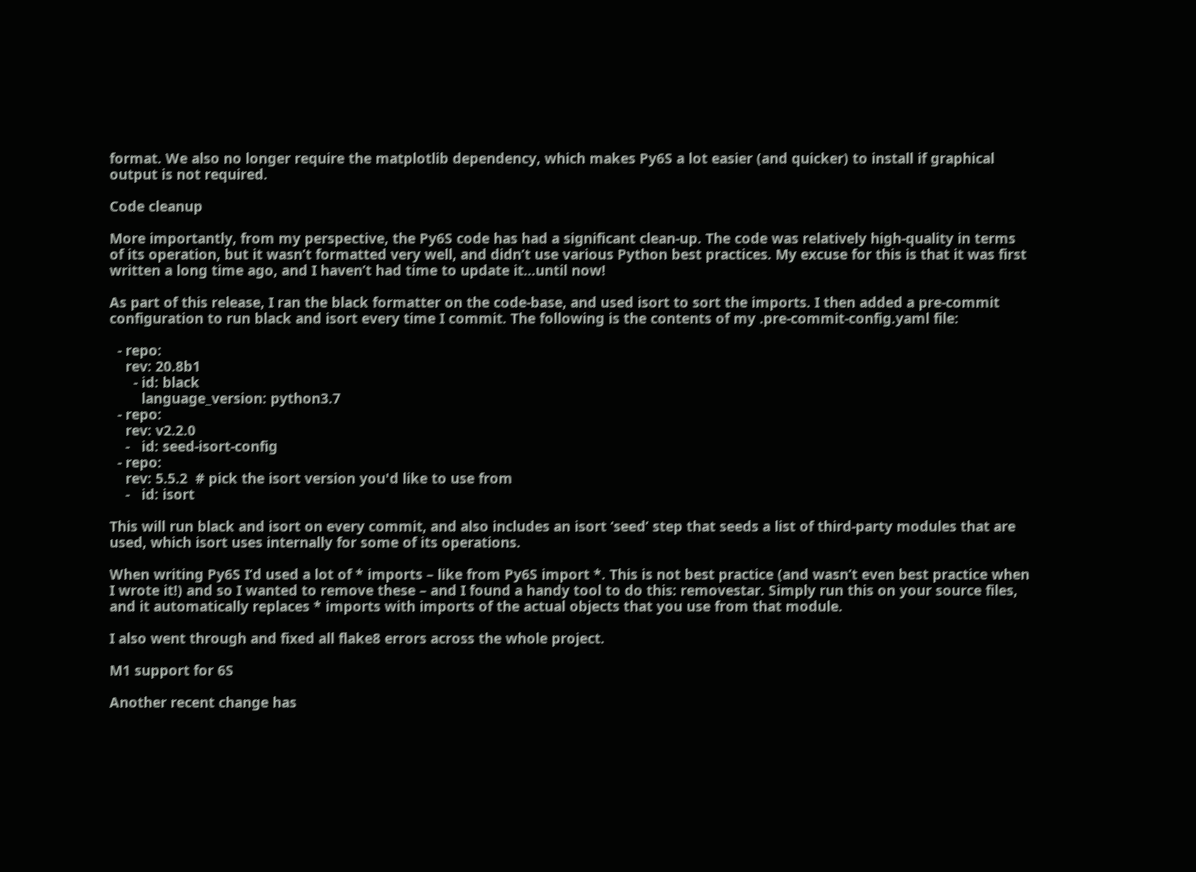format. We also no longer require the matplotlib dependency, which makes Py6S a lot easier (and quicker) to install if graphical output is not required.

Code cleanup

More importantly, from my perspective, the Py6S code has had a significant clean-up. The code was relatively high-quality in terms of its operation, but it wasn’t formatted very well, and didn’t use various Python best practices. My excuse for this is that it was first written a long time ago, and I haven’t had time to update it…until now!

As part of this release, I ran the black formatter on the code-base, and used isort to sort the imports. I then added a pre-commit configuration to run black and isort every time I commit. The following is the contents of my .pre-commit-config.yaml file:

  - repo:
    rev: 20.8b1
      - id: black
        language_version: python3.7
  - repo:
    rev: v2.2.0
    -   id: seed-isort-config
  - repo:
    rev: 5.5.2  # pick the isort version you'd like to use from
    -   id: isort

This will run black and isort on every commit, and also includes an isort ‘seed’ step that seeds a list of third-party modules that are used, which isort uses internally for some of its operations.

When writing Py6S I’d used a lot of * imports – like from Py6S import *. This is not best practice (and wasn’t even best practice when I wrote it!) and so I wanted to remove these – and I found a handy tool to do this: removestar. Simply run this on your source files, and it automatically replaces * imports with imports of the actual objects that you use from that module.

I also went through and fixed all flake8 errors across the whole project.

M1 support for 6S

Another recent change has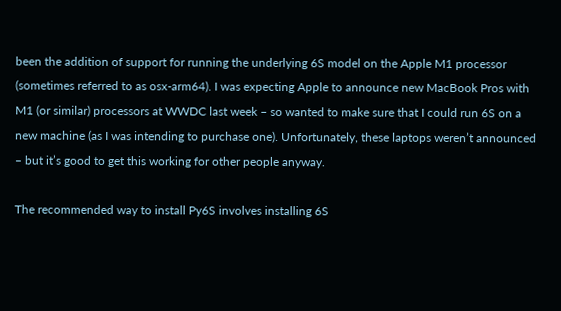been the addition of support for running the underlying 6S model on the Apple M1 processor (sometimes referred to as osx-arm64). I was expecting Apple to announce new MacBook Pros with M1 (or similar) processors at WWDC last week – so wanted to make sure that I could run 6S on a new machine (as I was intending to purchase one). Unfortunately, these laptops weren’t announced – but it’s good to get this working for other people anyway.

The recommended way to install Py6S involves installing 6S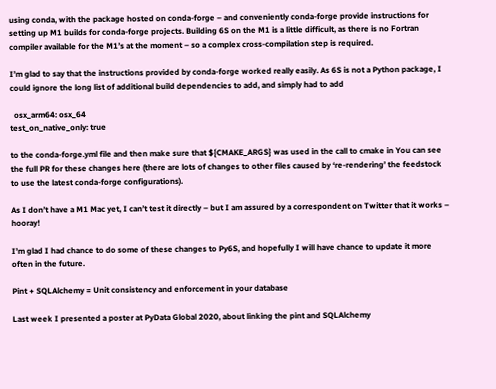using conda, with the package hosted on conda-forge – and conveniently conda-forge provide instructions for setting up M1 builds for conda-forge projects. Building 6S on the M1 is a little difficult, as there is no Fortran compiler available for the M1’s at the moment – so a complex cross-compilation step is required.

I’m glad to say that the instructions provided by conda-forge worked really easily. As 6S is not a Python package, I could ignore the long list of additional build dependencies to add, and simply had to add

  osx_arm64: osx_64
test_on_native_only: true

to the conda-forge.yml file and then make sure that ${CMAKE_ARGS} was used in the call to cmake in You can see the full PR for these changes here (there are lots of changes to other files caused by ‘re-rendering’ the feedstock to use the latest conda-forge configurations).

As I don’t have a M1 Mac yet, I can’t test it directly – but I am assured by a correspondent on Twitter that it works – hooray!

I’m glad I had chance to do some of these changes to Py6S, and hopefully I will have chance to update it more often in the future.

Pint + SQLAlchemy = Unit consistency and enforcement in your database

Last week I presented a poster at PyData Global 2020, about linking the pint and SQLAlchemy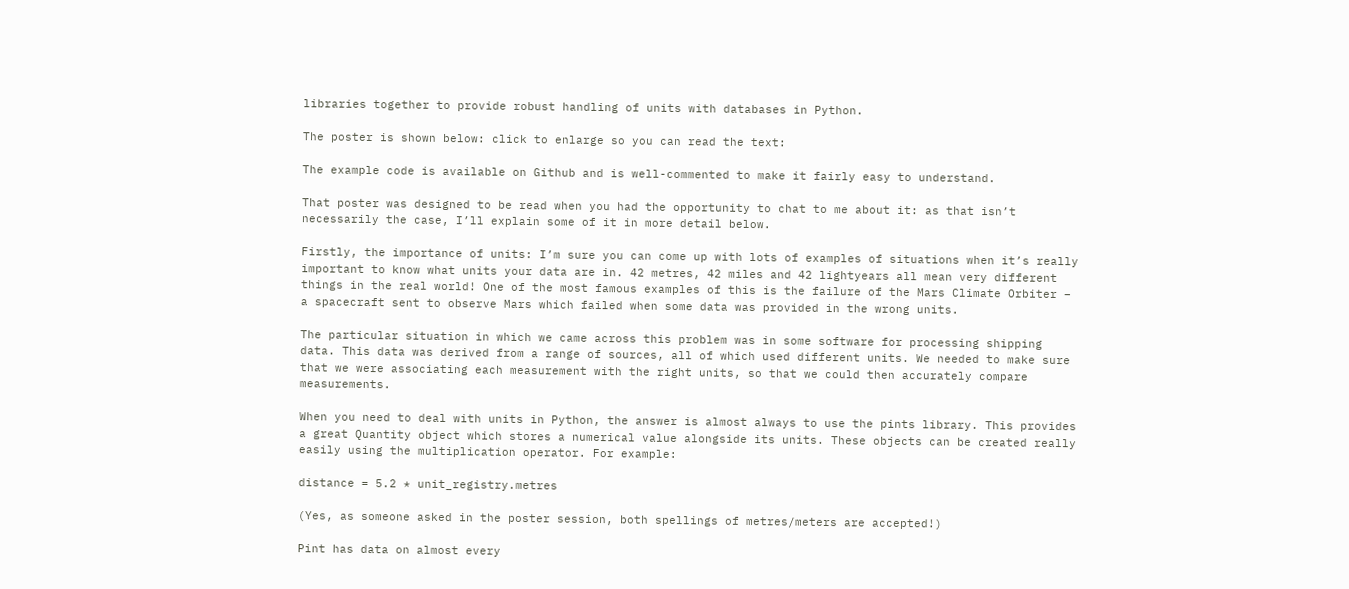libraries together to provide robust handling of units with databases in Python.

The poster is shown below: click to enlarge so you can read the text:

The example code is available on Github and is well-commented to make it fairly easy to understand.

That poster was designed to be read when you had the opportunity to chat to me about it: as that isn’t necessarily the case, I’ll explain some of it in more detail below.

Firstly, the importance of units: I’m sure you can come up with lots of examples of situations when it’s really important to know what units your data are in. 42 metres, 42 miles and 42 lightyears all mean very different things in the real world! One of the most famous examples of this is the failure of the Mars Climate Orbiter – a spacecraft sent to observe Mars which failed when some data was provided in the wrong units.

The particular situation in which we came across this problem was in some software for processing shipping data. This data was derived from a range of sources, all of which used different units. We needed to make sure that we were associating each measurement with the right units, so that we could then accurately compare measurements.

When you need to deal with units in Python, the answer is almost always to use the pints library. This provides a great Quantity object which stores a numerical value alongside its units. These objects can be created really easily using the multiplication operator. For example:

distance = 5.2 * unit_registry.metres

(Yes, as someone asked in the poster session, both spellings of metres/meters are accepted!)

Pint has data on almost every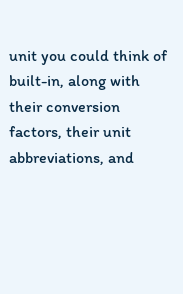unit you could think of built-in, along with their conversion factors, their unit abbreviations, and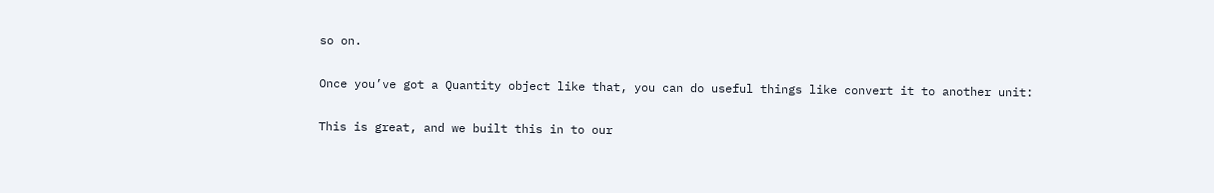so on.

Once you’ve got a Quantity object like that, you can do useful things like convert it to another unit:

This is great, and we built this in to our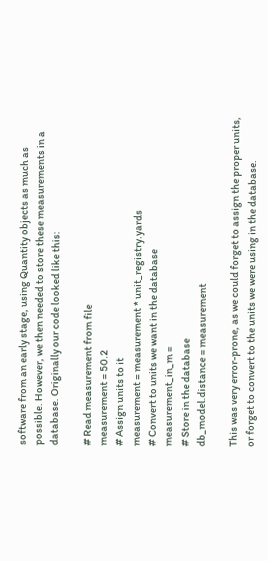software from an early stage, using Quantity objects as much as possible. However, we then needed to store these measurements in a database. Originally our code looked like this:

# Read measurement from file
measurement = 50.2
# Assign units to it
measurement = measurement * unit_registry.yards
# Convert to units we want in the database
measurement_in_m =
# Store in the database
db_model.distance = measurement

This was very error-prone, as we could forget to assign the proper units, or forget to convert to the units we were using in the database.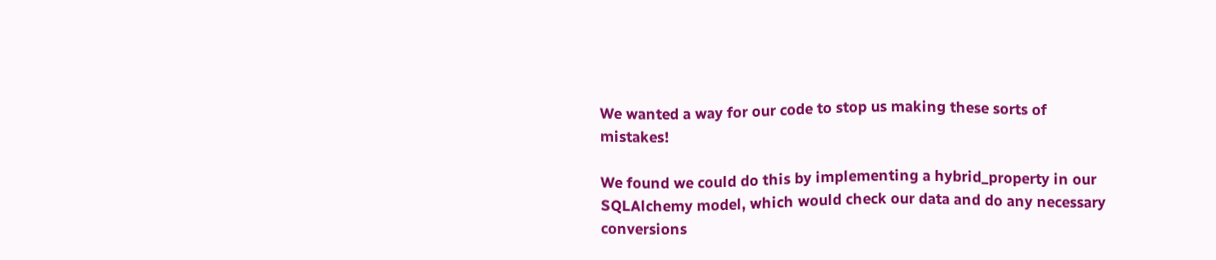We wanted a way for our code to stop us making these sorts of mistakes!

We found we could do this by implementing a hybrid_property in our SQLAlchemy model, which would check our data and do any necessary conversions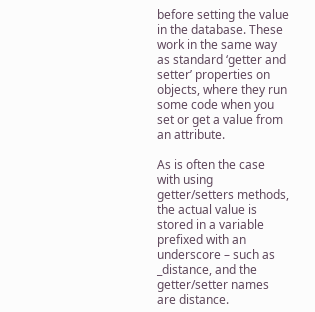before setting the value in the database. These work in the same way as standard ‘getter and setter’ properties on objects, where they run some code when you set or get a value from an attribute.

As is often the case with using getter/setters methods, the actual value is stored in a variable prefixed with an underscore – such as _distance, and the getter/setter names are distance.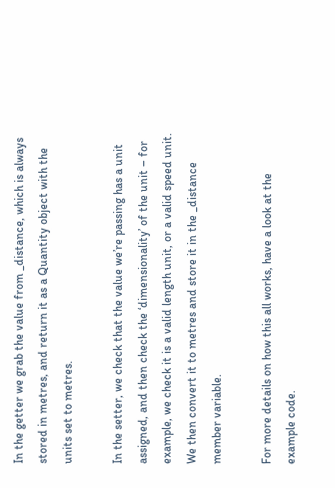In the getter we grab the value from _distance, which is always stored in metres, and return it as a Quantity object with the units set to metres.

In the setter, we check that the value we’re passing has a unit assigned, and then check the ‘dimensionality’ of the unit – for example, we check it is a valid length unit, or a valid speed unit. We then convert it to metres and store it in the _distance member variable.

For more details on how this all works, have a look at the example code.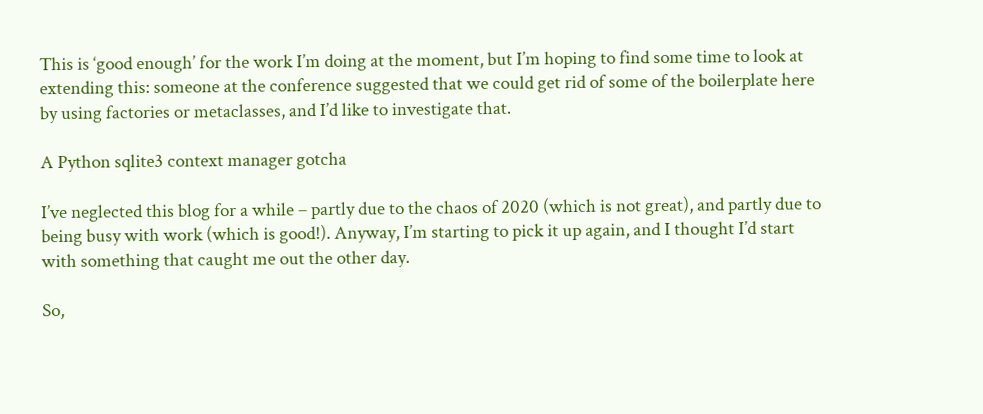This is ‘good enough’ for the work I’m doing at the moment, but I’m hoping to find some time to look at extending this: someone at the conference suggested that we could get rid of some of the boilerplate here by using factories or metaclasses, and I’d like to investigate that.

A Python sqlite3 context manager gotcha

I’ve neglected this blog for a while – partly due to the chaos of 2020 (which is not great), and partly due to being busy with work (which is good!). Anyway, I’m starting to pick it up again, and I thought I’d start with something that caught me out the other day.

So,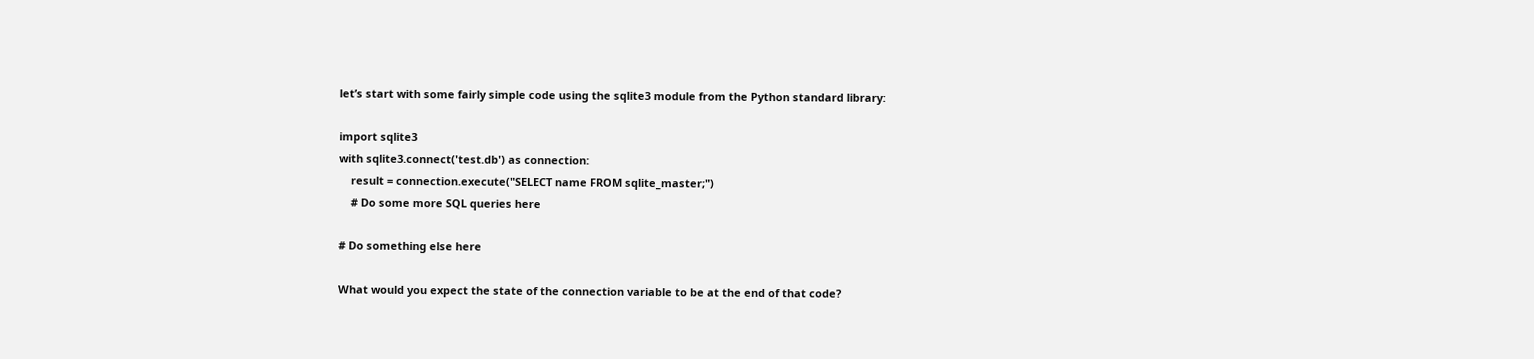let’s start with some fairly simple code using the sqlite3 module from the Python standard library:

import sqlite3
with sqlite3.connect('test.db') as connection:
    result = connection.execute("SELECT name FROM sqlite_master;")
    # Do some more SQL queries here

# Do something else here

What would you expect the state of the connection variable to be at the end of that code?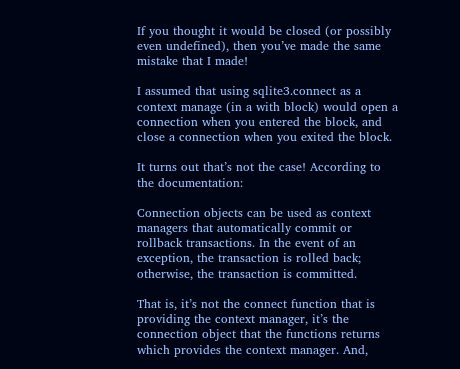If you thought it would be closed (or possibly even undefined), then you’ve made the same mistake that I made!

I assumed that using sqlite3.connect as a context manage (in a with block) would open a connection when you entered the block, and close a connection when you exited the block.

It turns out that’s not the case! According to the documentation:

Connection objects can be used as context managers that automatically commit or rollback transactions. In the event of an exception, the transaction is rolled back; otherwise, the transaction is committed.

That is, it’s not the connect function that is providing the context manager, it’s the connection object that the functions returns which provides the context manager. And,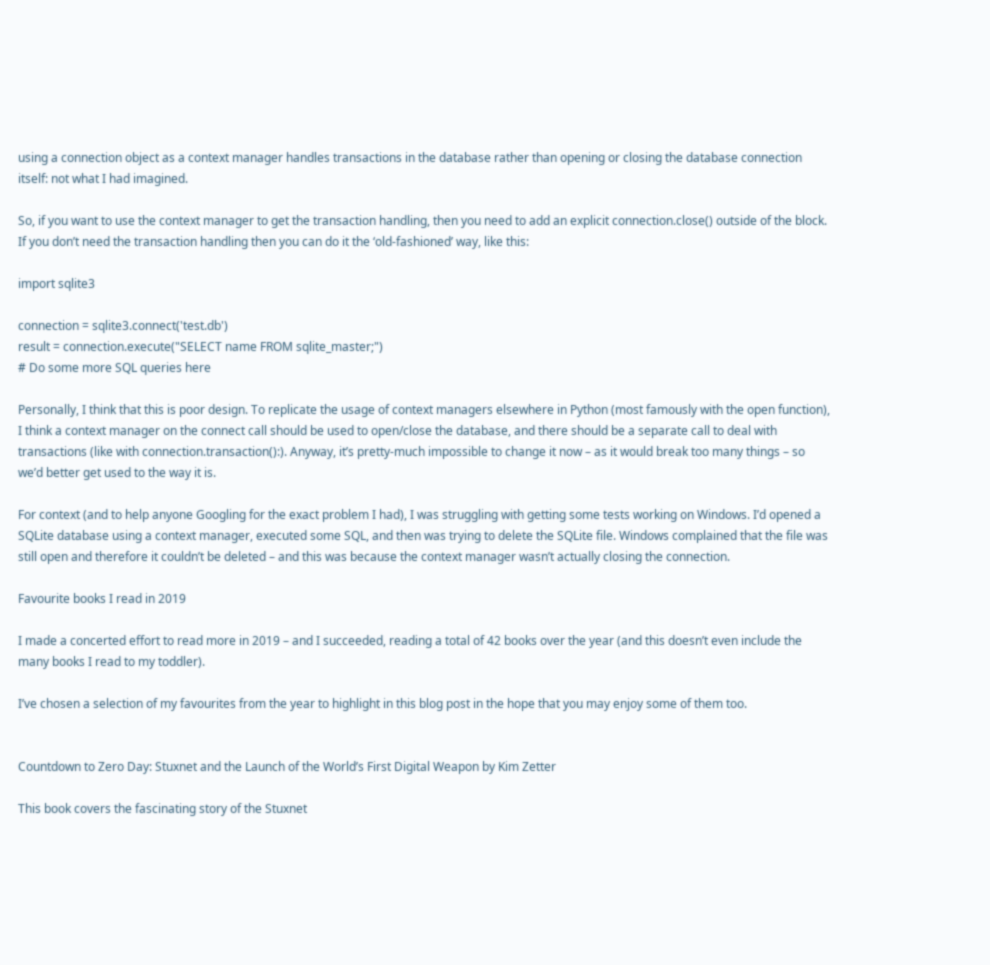using a connection object as a context manager handles transactions in the database rather than opening or closing the database connection itself: not what I had imagined.

So, if you want to use the context manager to get the transaction handling, then you need to add an explicit connection.close() outside of the block. If you don’t need the transaction handling then you can do it the ‘old-fashioned’ way, like this:

import sqlite3

connection = sqlite3.connect('test.db')
result = connection.execute("SELECT name FROM sqlite_master;")
# Do some more SQL queries here

Personally, I think that this is poor design. To replicate the usage of context managers elsewhere in Python (most famously with the open function), I think a context manager on the connect call should be used to open/close the database, and there should be a separate call to deal with transactions (like with connection.transaction():). Anyway, it’s pretty-much impossible to change it now – as it would break too many things – so we’d better get used to the way it is.

For context (and to help anyone Googling for the exact problem I had), I was struggling with getting some tests working on Windows. I’d opened a SQLite database using a context manager, executed some SQL, and then was trying to delete the SQLite file. Windows complained that the file was still open and therefore it couldn’t be deleted – and this was because the context manager wasn’t actually closing the connection.

Favourite books I read in 2019

I made a concerted effort to read more in 2019 – and I succeeded, reading a total of 42 books over the year (and this doesn’t even include the many books I read to my toddler).

I’ve chosen a selection of my favourites from the year to highlight in this blog post in the hope that you may enjoy some of them too.


Countdown to Zero Day: Stuxnet and the Launch of the World’s First Digital Weapon by Kim Zetter

This book covers the fascinating story of the Stuxnet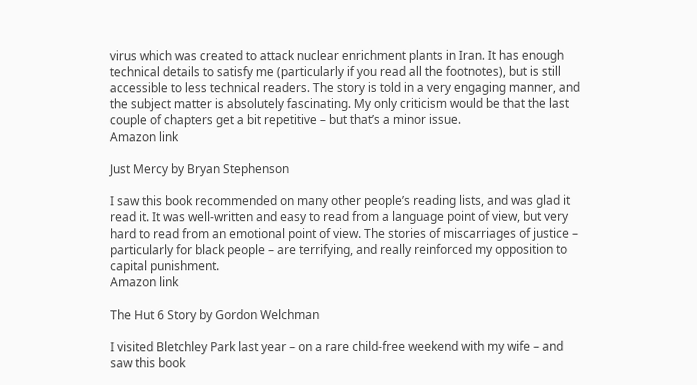virus which was created to attack nuclear enrichment plants in Iran. It has enough technical details to satisfy me (particularly if you read all the footnotes), but is still accessible to less technical readers. The story is told in a very engaging manner, and the subject matter is absolutely fascinating. My only criticism would be that the last couple of chapters get a bit repetitive – but that’s a minor issue.
Amazon link

Just Mercy by Bryan Stephenson

I saw this book recommended on many other people’s reading lists, and was glad it read it. It was well-written and easy to read from a language point of view, but very hard to read from an emotional point of view. The stories of miscarriages of justice – particularly for black people – are terrifying, and really reinforced my opposition to capital punishment.
Amazon link

The Hut 6 Story by Gordon Welchman

I visited Bletchley Park last year – on a rare child-free weekend with my wife – and saw this book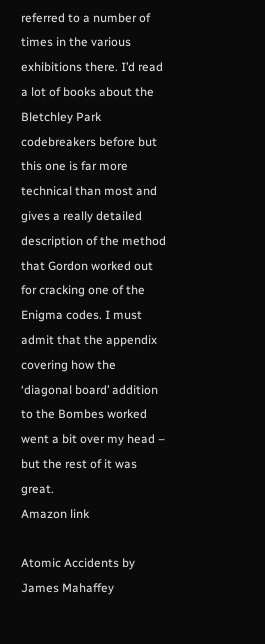referred to a number of times in the various exhibitions there. I’d read a lot of books about the Bletchley Park codebreakers before but this one is far more technical than most and gives a really detailed description of the method that Gordon worked out for cracking one of the Enigma codes. I must admit that the appendix covering how the ‘diagonal board’ addition to the Bombes worked went a bit over my head – but the rest of it was great.
Amazon link

Atomic Accidents by James Mahaffey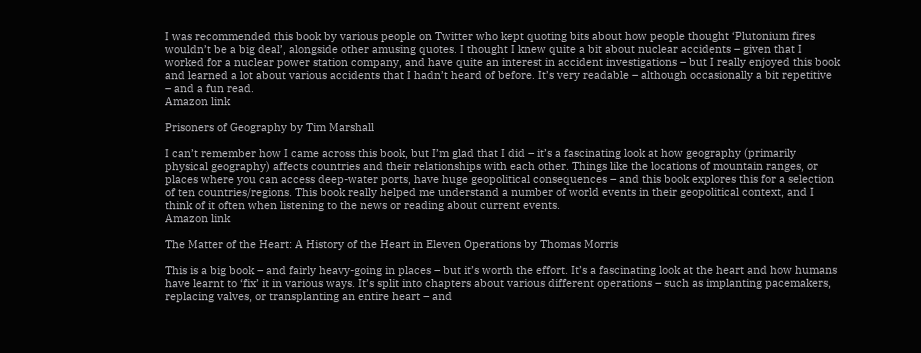I was recommended this book by various people on Twitter who kept quoting bits about how people thought ‘Plutonium fires wouldn’t be a big deal’, alongside other amusing quotes. I thought I knew quite a bit about nuclear accidents – given that I worked for a nuclear power station company, and have quite an interest in accident investigations – but I really enjoyed this book and learned a lot about various accidents that I hadn’t heard of before. It’s very readable – although occasionally a bit repetitive – and a fun read.
Amazon link

Prisoners of Geography by Tim Marshall

I can’t remember how I came across this book, but I’m glad that I did – it’s a fascinating look at how geography (primarily physical geography) affects countries and their relationships with each other. Things like the locations of mountain ranges, or places where you can access deep-water ports, have huge geopolitical consequences – and this book explores this for a selection of ten countries/regions. This book really helped me understand a number of world events in their geopolitical context, and I think of it often when listening to the news or reading about current events.
Amazon link

The Matter of the Heart: A History of the Heart in Eleven Operations by Thomas Morris

This is a big book – and fairly heavy-going in places – but it’s worth the effort. It’s a fascinating look at the heart and how humans have learnt to ‘fix’ it in various ways. It’s split into chapters about various different operations – such as implanting pacemakers, replacing valves, or transplanting an entire heart – and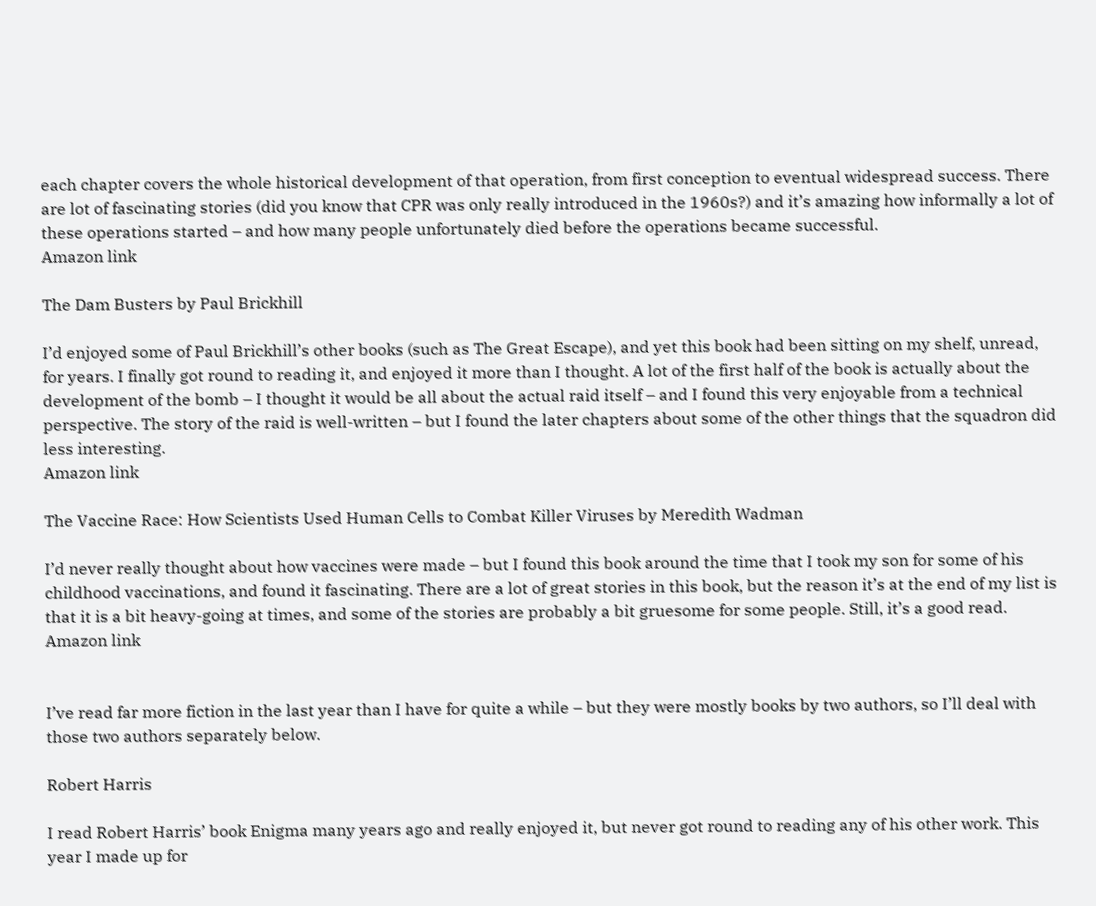each chapter covers the whole historical development of that operation, from first conception to eventual widespread success. There are lot of fascinating stories (did you know that CPR was only really introduced in the 1960s?) and it’s amazing how informally a lot of these operations started – and how many people unfortunately died before the operations became successful.
Amazon link

The Dam Busters by Paul Brickhill

I’d enjoyed some of Paul Brickhill’s other books (such as The Great Escape), and yet this book had been sitting on my shelf, unread, for years. I finally got round to reading it, and enjoyed it more than I thought. A lot of the first half of the book is actually about the development of the bomb – I thought it would be all about the actual raid itself – and I found this very enjoyable from a technical perspective. The story of the raid is well-written – but I found the later chapters about some of the other things that the squadron did less interesting.
Amazon link

The Vaccine Race: How Scientists Used Human Cells to Combat Killer Viruses by Meredith Wadman

I’d never really thought about how vaccines were made – but I found this book around the time that I took my son for some of his childhood vaccinations, and found it fascinating. There are a lot of great stories in this book, but the reason it’s at the end of my list is that it is a bit heavy-going at times, and some of the stories are probably a bit gruesome for some people. Still, it’s a good read.
Amazon link


I’ve read far more fiction in the last year than I have for quite a while – but they were mostly books by two authors, so I’ll deal with those two authors separately below.

Robert Harris

I read Robert Harris’ book Enigma many years ago and really enjoyed it, but never got round to reading any of his other work. This year I made up for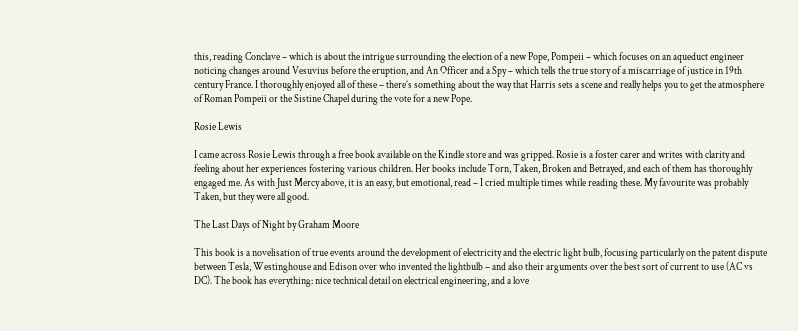this, reading Conclave – which is about the intrigue surrounding the election of a new Pope, Pompeii – which focuses on an aqueduct engineer noticing changes around Vesuvius before the eruption, and An Officer and a Spy – which tells the true story of a miscarriage of justice in 19th century France. I thoroughly enjoyed all of these – there’s something about the way that Harris sets a scene and really helps you to get the atmosphere of Roman Pompeii or the Sistine Chapel during the vote for a new Pope.

Rosie Lewis

I came across Rosie Lewis through a free book available on the Kindle store and was gripped. Rosie is a foster carer and writes with clarity and feeling about her experiences fostering various children. Her books include Torn, Taken, Broken and Betrayed, and each of them has thoroughly engaged me. As with Just Mercy above, it is an easy, but emotional, read – I cried multiple times while reading these. My favourite was probably Taken, but they were all good.

The Last Days of Night by Graham Moore

This book is a novelisation of true events around the development of electricity and the electric light bulb, focusing particularly on the patent dispute between Tesla, Westinghouse and Edison over who invented the lightbulb – and also their arguments over the best sort of current to use (AC vs DC). The book has everything: nice technical detail on electrical engineering, and a love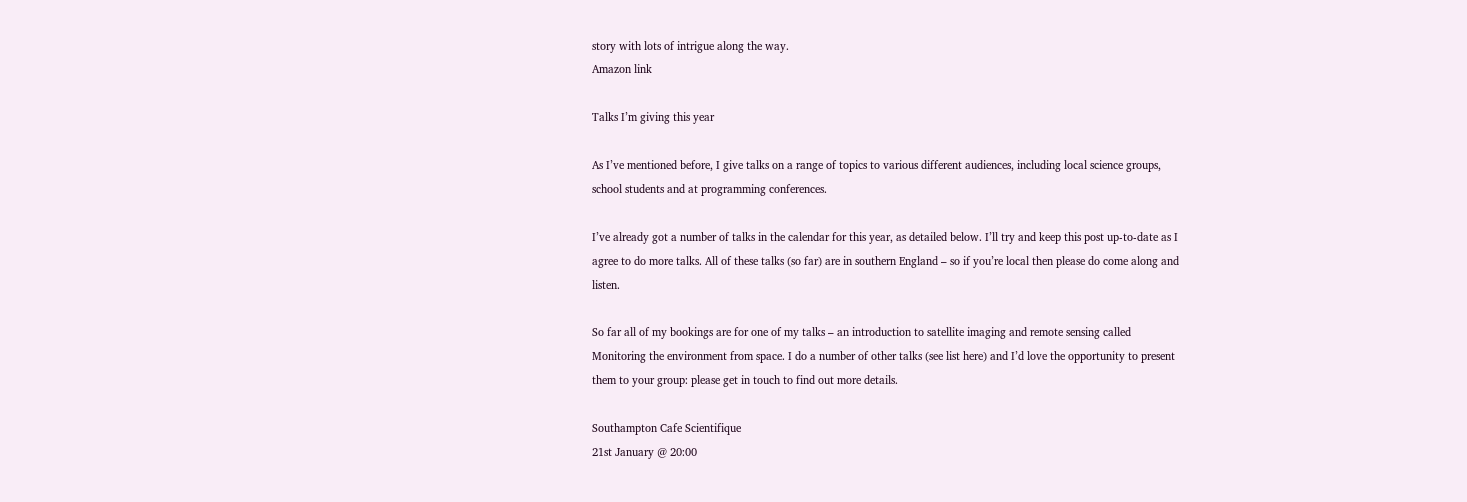story with lots of intrigue along the way.
Amazon link

Talks I’m giving this year

As I’ve mentioned before, I give talks on a range of topics to various different audiences, including local science groups, school students and at programming conferences.

I’ve already got a number of talks in the calendar for this year, as detailed below. I’ll try and keep this post up-to-date as I agree to do more talks. All of these talks (so far) are in southern England – so if you’re local then please do come along and listen.

So far all of my bookings are for one of my talks – an introduction to satellite imaging and remote sensing called Monitoring the environment from space. I do a number of other talks (see list here) and I’d love the opportunity to present them to your group: please get in touch to find out more details.

Southampton Cafe Scientifique
21st January @ 20:00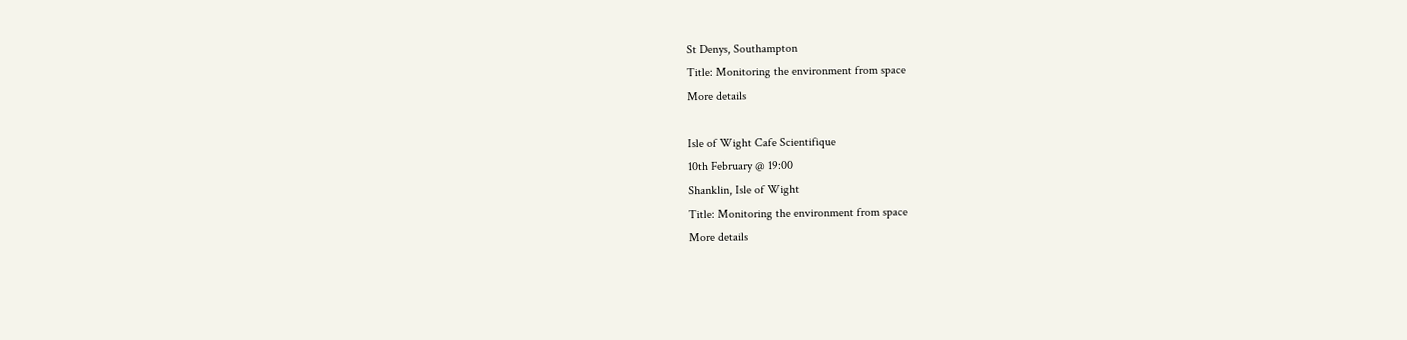St Denys, Southampton
Title: Monitoring the environment from space
More details

Isle of Wight Cafe Scientifique
10th February @ 19:00
Shanklin, Isle of Wight
Title: Monitoring the environment from space
More details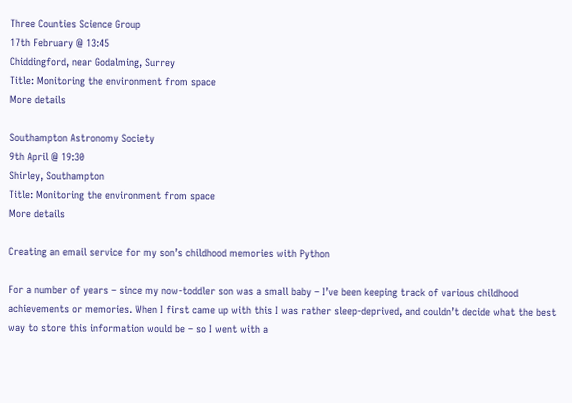Three Counties Science Group
17th February @ 13:45
Chiddingford, near Godalming, Surrey
Title: Monitoring the environment from space
More details

Southampton Astronomy Society
9th April @ 19:30
Shirley, Southampton
Title: Monitoring the environment from space
More details

Creating an email service for my son’s childhood memories with Python

For a number of years – since my now-toddler son was a small baby – I’ve been keeping track of various childhood achievements or memories. When I first came up with this I was rather sleep-deprived, and couldn’t decide what the best way to store this information would be – so I went with a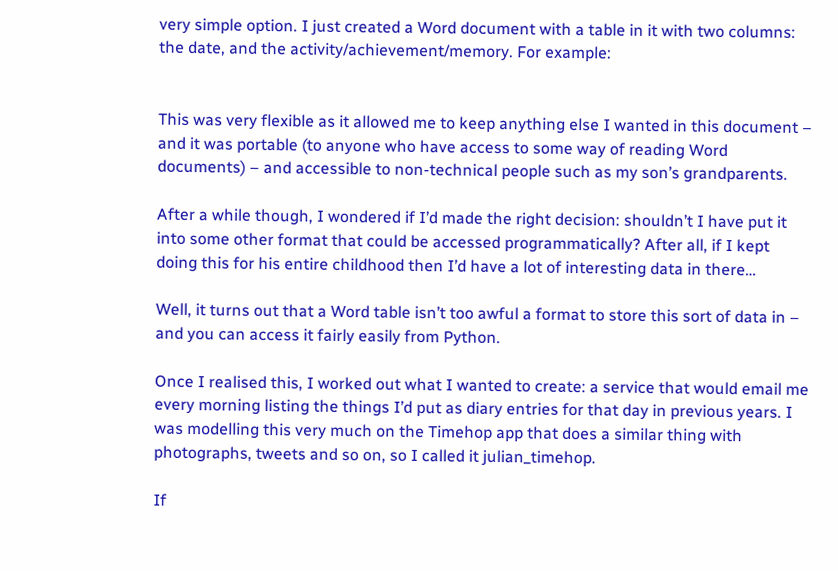very simple option. I just created a Word document with a table in it with two columns: the date, and the activity/achievement/memory. For example:


This was very flexible as it allowed me to keep anything else I wanted in this document – and it was portable (to anyone who have access to some way of reading Word documents) – and accessible to non-technical people such as my son’s grandparents.

After a while though, I wondered if I’d made the right decision: shouldn’t I have put it into some other format that could be accessed programmatically? After all, if I kept doing this for his entire childhood then I’d have a lot of interesting data in there…

Well, it turns out that a Word table isn’t too awful a format to store this sort of data in – and you can access it fairly easily from Python.

Once I realised this, I worked out what I wanted to create: a service that would email me every morning listing the things I’d put as diary entries for that day in previous years. I was modelling this very much on the Timehop app that does a similar thing with photographs, tweets and so on, so I called it julian_timehop.

If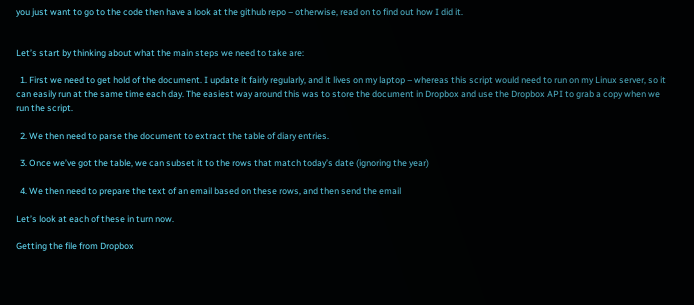you just want to go to the code then have a look at the github repo – otherwise, read on to find out how I did it.


Let’s start by thinking about what the main steps we need to take are:

  1. First we need to get hold of the document. I update it fairly regularly, and it lives on my laptop – whereas this script would need to run on my Linux server, so it can easily run at the same time each day. The easiest way around this was to store the document in Dropbox and use the Dropbox API to grab a copy when we run the script.

  2. We then need to parse the document to extract the table of diary entries.

  3. Once we’ve got the table, we can subset it to the rows that match today’s date (ignoring the year)

  4. We then need to prepare the text of an email based on these rows, and then send the email

Let’s look at each of these in turn now.

Getting the file from Dropbox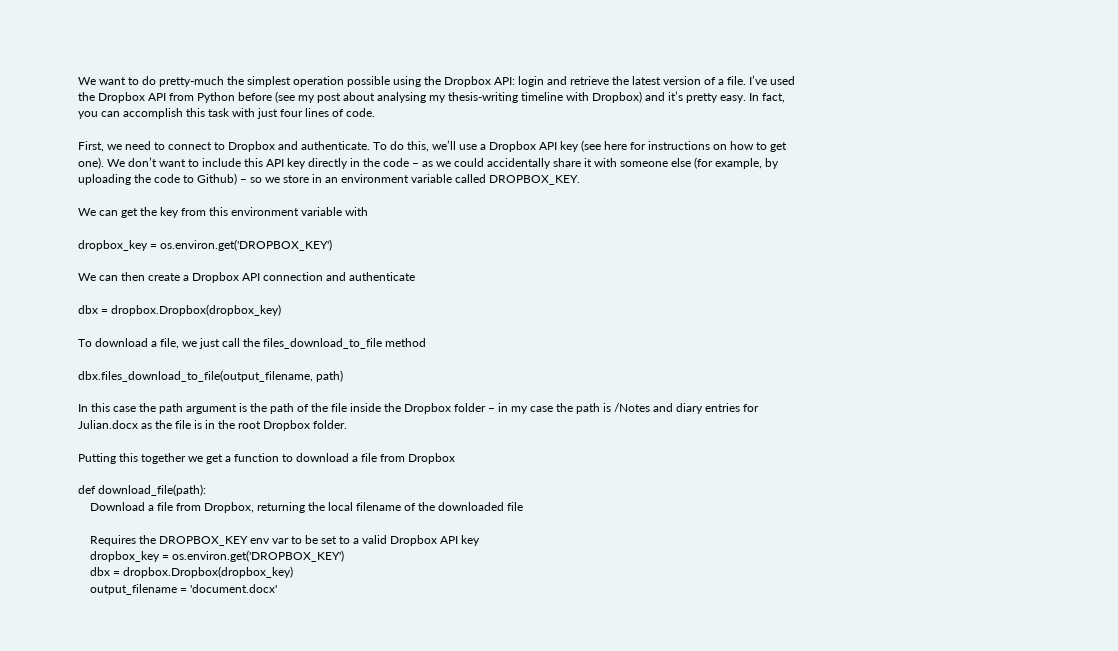We want to do pretty-much the simplest operation possible using the Dropbox API: login and retrieve the latest version of a file. I’ve used the Dropbox API from Python before (see my post about analysing my thesis-writing timeline with Dropbox) and it’s pretty easy. In fact, you can accomplish this task with just four lines of code.

First, we need to connect to Dropbox and authenticate. To do this, we’ll use a Dropbox API key (see here for instructions on how to get one). We don’t want to include this API key directly in the code – as we could accidentally share it with someone else (for example, by uploading the code to Github) – so we store in an environment variable called DROPBOX_KEY.

We can get the key from this environment variable with

dropbox_key = os.environ.get('DROPBOX_KEY')

We can then create a Dropbox API connection and authenticate

dbx = dropbox.Dropbox(dropbox_key)

To download a file, we just call the files_download_to_file method

dbx.files_download_to_file(output_filename, path)

In this case the path argument is the path of the file inside the Dropbox folder – in my case the path is /Notes and diary entries for Julian.docx as the file is in the root Dropbox folder.

Putting this together we get a function to download a file from Dropbox

def download_file(path):
    Download a file from Dropbox, returning the local filename of the downloaded file

    Requires the DROPBOX_KEY env var to be set to a valid Dropbox API key
    dropbox_key = os.environ.get('DROPBOX_KEY')
    dbx = dropbox.Dropbox(dropbox_key)
    output_filename = 'document.docx'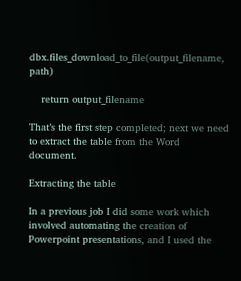dbx.files_download_to_file(output_filename, path)

    return output_filename

That’s the first step completed; next we need to extract the table from the Word document.

Extracting the table

In a previous job I did some work which involved automating the creation of Powerpoint presentations, and I used the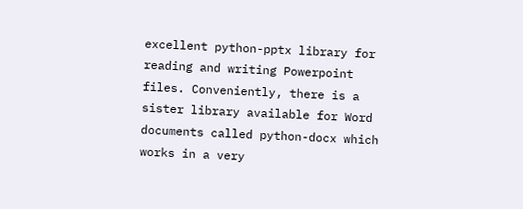excellent python-pptx library for reading and writing Powerpoint files. Conveniently, there is a sister library available for Word documents called python-docx which works in a very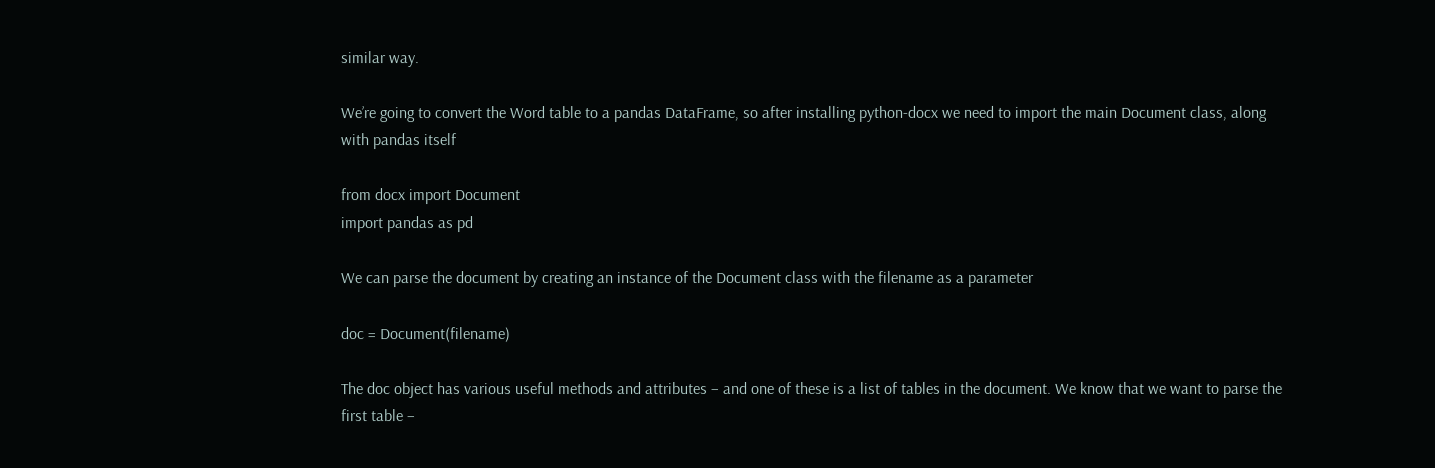similar way.

We’re going to convert the Word table to a pandas DataFrame, so after installing python-docx we need to import the main Document class, along with pandas itself

from docx import Document
import pandas as pd

We can parse the document by creating an instance of the Document class with the filename as a parameter

doc = Document(filename)

The doc object has various useful methods and attributes – and one of these is a list of tables in the document. We know that we want to parse the first table –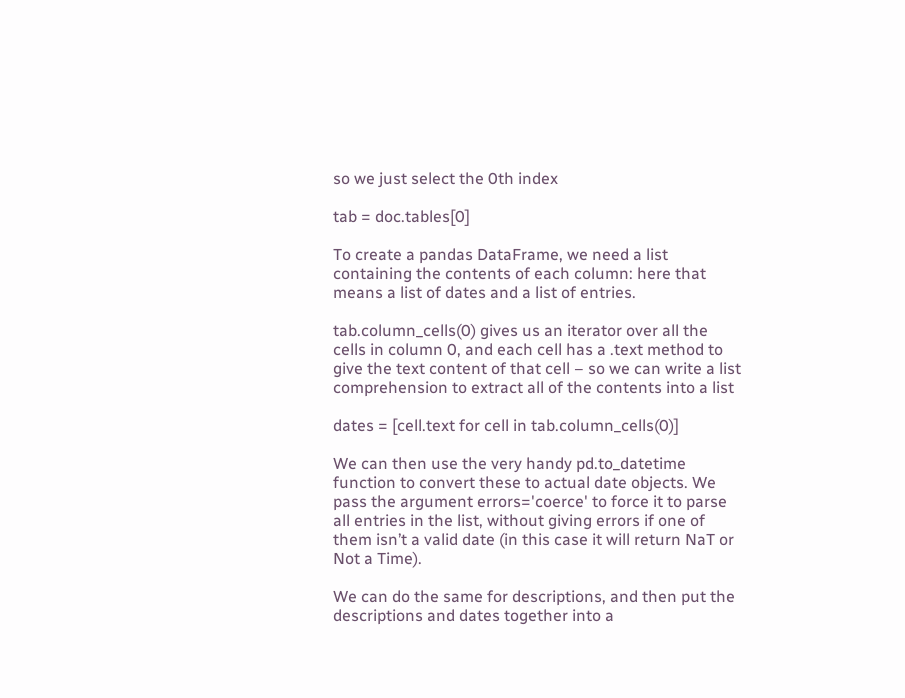so we just select the 0th index

tab = doc.tables[0]

To create a pandas DataFrame, we need a list containing the contents of each column: here that means a list of dates and a list of entries.

tab.column_cells(0) gives us an iterator over all the cells in column 0, and each cell has a .text method to give the text content of that cell – so we can write a list comprehension to extract all of the contents into a list

dates = [cell.text for cell in tab.column_cells(0)]

We can then use the very handy pd.to_datetime function to convert these to actual date objects. We pass the argument errors='coerce' to force it to parse all entries in the list, without giving errors if one of them isn’t a valid date (in this case it will return NaT or Not a Time).

We can do the same for descriptions, and then put the descriptions and dates together into a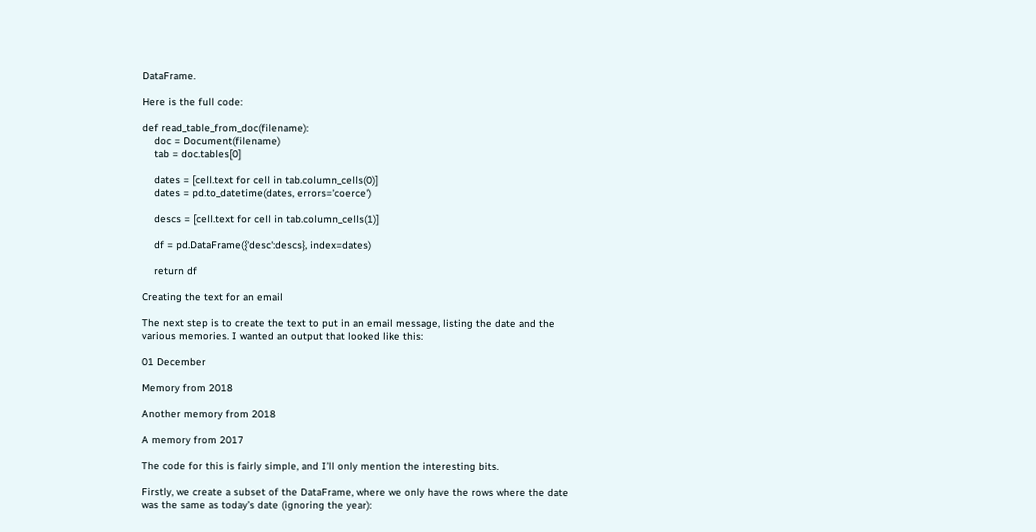DataFrame.

Here is the full code:

def read_table_from_doc(filename):
    doc = Document(filename)
    tab = doc.tables[0]

    dates = [cell.text for cell in tab.column_cells(0)]
    dates = pd.to_datetime(dates, errors='coerce')

    descs = [cell.text for cell in tab.column_cells(1)]

    df = pd.DataFrame({'desc':descs}, index=dates)

    return df

Creating the text for an email

The next step is to create the text to put in an email message, listing the date and the various memories. I wanted an output that looked like this:

01 December

Memory from 2018

Another memory from 2018

A memory from 2017

The code for this is fairly simple, and I’ll only mention the interesting bits.

Firstly, we create a subset of the DataFrame, where we only have the rows where the date was the same as today’s date (ignoring the year):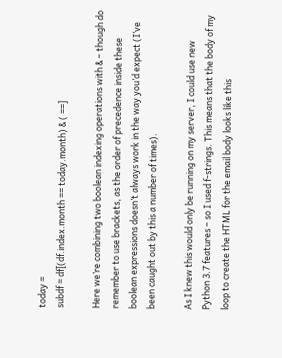today =
subdf = df[(df.index.month == today.month) & ( ==]

Here we’re combining two boolean indexing operations with & – though do remember to use brackets, as the order of precedence inside these boolean expressions doesn’t always work in the way you’d expect (I’ve been caught out by this a number of times).

As I knew this would only be running on my server, I could use new Python 3.7 features – so I used f-strings. This means that the body of my loop to create the HTML for the email body looks like this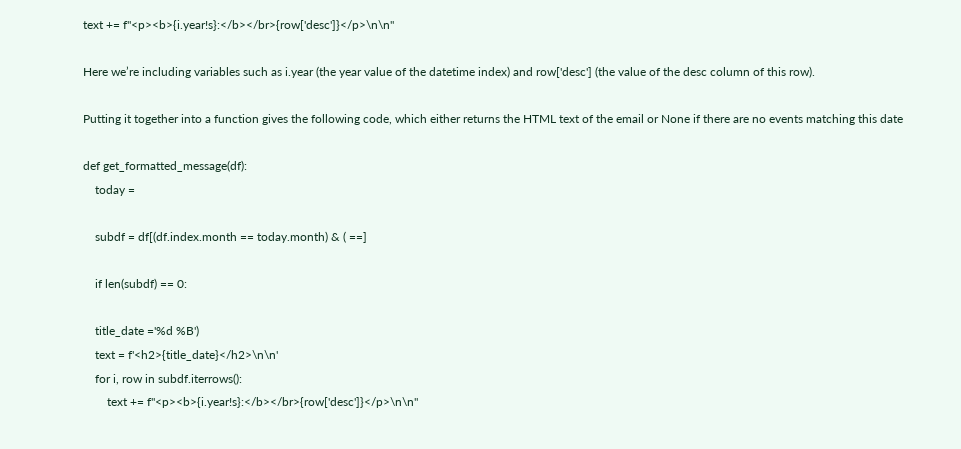text += f"<p><b>{i.year!s}:</b></br>{row['desc']}</p>\n\n"

Here we’re including variables such as i.year (the year value of the datetime index) and row['desc'] (the value of the desc column of this row).

Putting it together into a function gives the following code, which either returns the HTML text of the email or None if there are no events matching this date

def get_formatted_message(df):
    today =

    subdf = df[(df.index.month == today.month) & ( ==]

    if len(subdf) == 0:

    title_date ='%d %B')
    text = f'<h2>{title_date}</h2>\n\n'
    for i, row in subdf.iterrows():
        text += f"<p><b>{i.year!s}:</b></br>{row['desc']}</p>\n\n"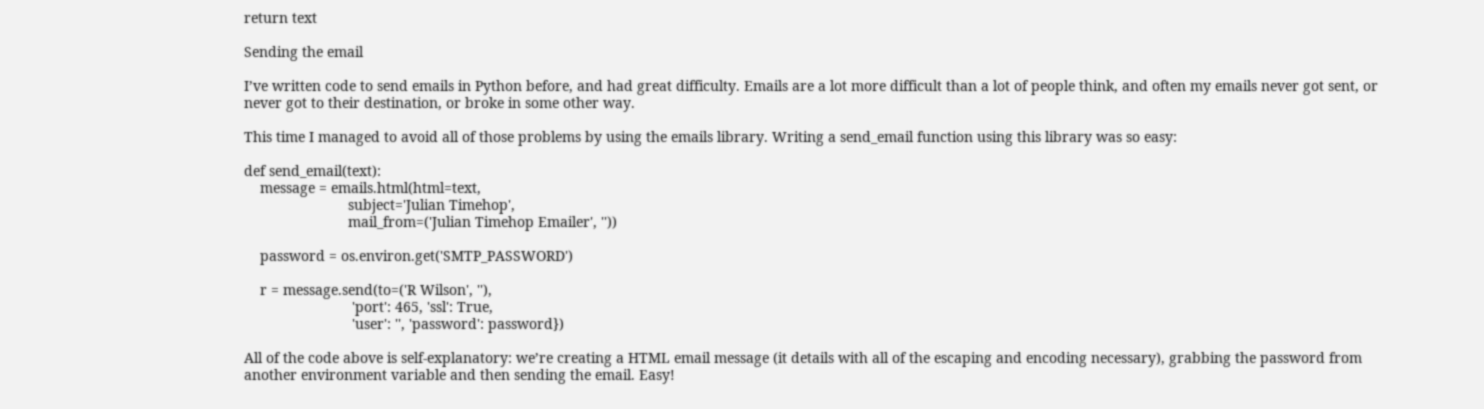return text

Sending the email

I’ve written code to send emails in Python before, and had great difficulty. Emails are a lot more difficult than a lot of people think, and often my emails never got sent, or never got to their destination, or broke in some other way.

This time I managed to avoid all of those problems by using the emails library. Writing a send_email function using this library was so easy:

def send_email(text):
    message = emails.html(html=text,
                          subject='Julian Timehop',
                          mail_from=('Julian Timehop Emailer', ''))

    password = os.environ.get('SMTP_PASSWORD')

    r = message.send(to=('R Wilson', ''),
                           'port': 465, 'ssl': True,
                           'user': '', 'password': password})

All of the code above is self-explanatory: we’re creating a HTML email message (it details with all of the escaping and encoding necessary), grabbing the password from another environment variable and then sending the email. Easy!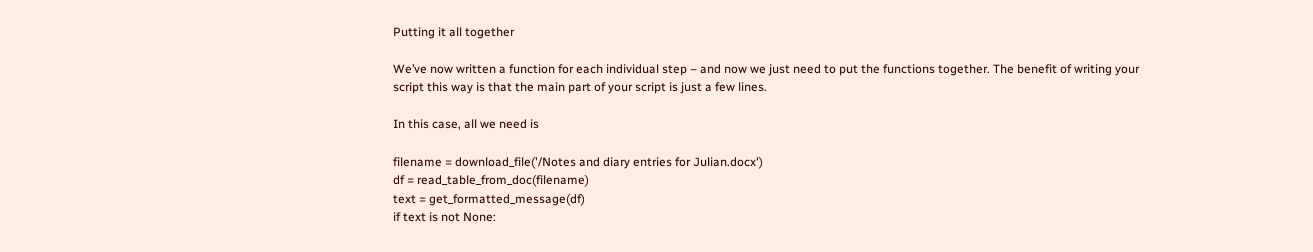Putting it all together

We’ve now written a function for each individual step – and now we just need to put the functions together. The benefit of writing your script this way is that the main part of your script is just a few lines.

In this case, all we need is

filename = download_file('/Notes and diary entries for Julian.docx')
df = read_table_from_doc(filename)
text = get_formatted_message(df)
if text is not None: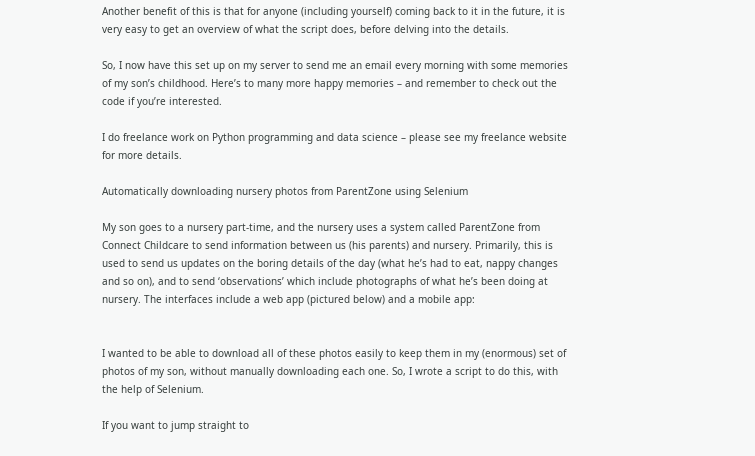Another benefit of this is that for anyone (including yourself) coming back to it in the future, it is very easy to get an overview of what the script does, before delving into the details.

So, I now have this set up on my server to send me an email every morning with some memories of my son’s childhood. Here’s to many more happy memories – and remember to check out the code if you’re interested.

I do freelance work on Python programming and data science – please see my freelance website for more details.

Automatically downloading nursery photos from ParentZone using Selenium

My son goes to a nursery part-time, and the nursery uses a system called ParentZone from Connect Childcare to send information between us (his parents) and nursery. Primarily, this is used to send us updates on the boring details of the day (what he’s had to eat, nappy changes and so on), and to send ‘observations’ which include photographs of what he’s been doing at nursery. The interfaces include a web app (pictured below) and a mobile app:


I wanted to be able to download all of these photos easily to keep them in my (enormous) set of photos of my son, without manually downloading each one. So, I wrote a script to do this, with the help of Selenium.

If you want to jump straight to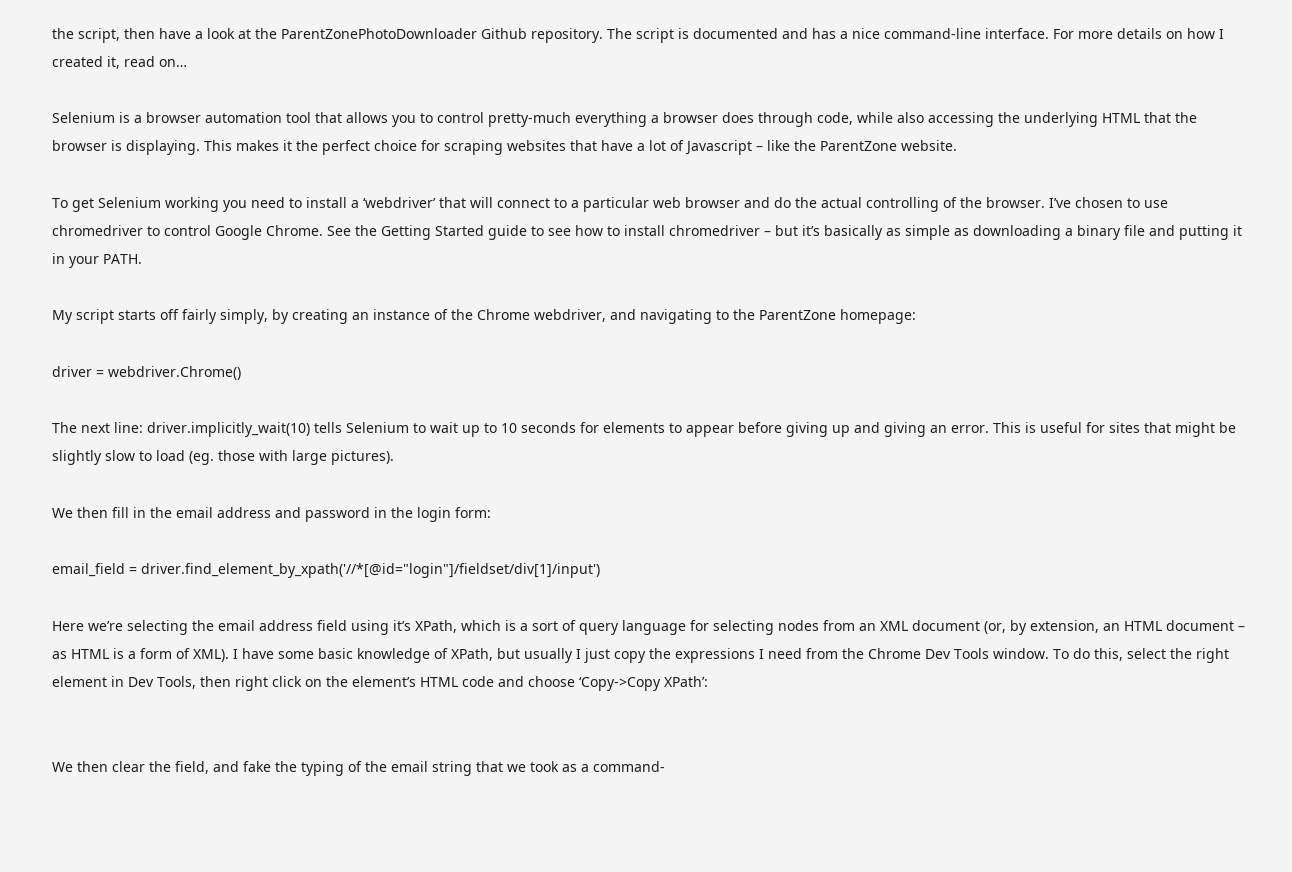the script, then have a look at the ParentZonePhotoDownloader Github repository. The script is documented and has a nice command-line interface. For more details on how I created it, read on…

Selenium is a browser automation tool that allows you to control pretty-much everything a browser does through code, while also accessing the underlying HTML that the browser is displaying. This makes it the perfect choice for scraping websites that have a lot of Javascript – like the ParentZone website.

To get Selenium working you need to install a ‘webdriver’ that will connect to a particular web browser and do the actual controlling of the browser. I’ve chosen to use chromedriver to control Google Chrome. See the Getting Started guide to see how to install chromedriver – but it’s basically as simple as downloading a binary file and putting it in your PATH.

My script starts off fairly simply, by creating an instance of the Chrome webdriver, and navigating to the ParentZone homepage:

driver = webdriver.Chrome()

The next line: driver.implicitly_wait(10) tells Selenium to wait up to 10 seconds for elements to appear before giving up and giving an error. This is useful for sites that might be slightly slow to load (eg. those with large pictures).

We then fill in the email address and password in the login form:

email_field = driver.find_element_by_xpath('//*[@id="login"]/fieldset/div[1]/input')

Here we’re selecting the email address field using it’s XPath, which is a sort of query language for selecting nodes from an XML document (or, by extension, an HTML document – as HTML is a form of XML). I have some basic knowledge of XPath, but usually I just copy the expressions I need from the Chrome Dev Tools window. To do this, select the right element in Dev Tools, then right click on the element’s HTML code and choose ‘Copy->Copy XPath’:


We then clear the field, and fake the typing of the email string that we took as a command-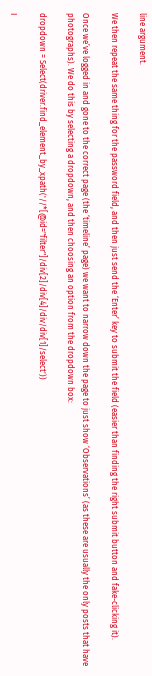line argument.

We then repeat the same thing for the password field, and then just send the ‘Enter’ key to submit the field (easier than finding the right submit button and fake-clicking it).

Once we’ve logged in and gone to the correct page (the ‘timeline’ page) we want to narrow down the page to just show ‘Observations’ (as these are usually the only posts that have photographs). We do this by selecting a dropdown, and then choosing an option from the dropdown box:

dropdown = Select(driver.find_element_by_xpath('//*[@id="filter"]/div[2]/div[4]/div/div[1]/select'))

I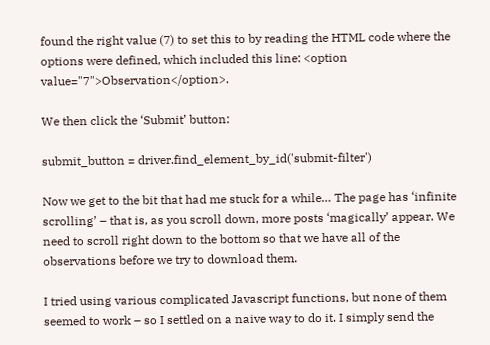found the right value (7) to set this to by reading the HTML code where the options were defined, which included this line: <option value="7">Observation</option>.

We then click the ‘Submit’ button:

submit_button = driver.find_element_by_id('submit-filter')

Now we get to the bit that had me stuck for a while… The page has ‘infinite scrolling’ – that is, as you scroll down, more posts ‘magically’ appear. We need to scroll right down to the bottom so that we have all of the observations before we try to download them.

I tried using various complicated Javascript functions, but none of them seemed to work – so I settled on a naive way to do it. I simply send the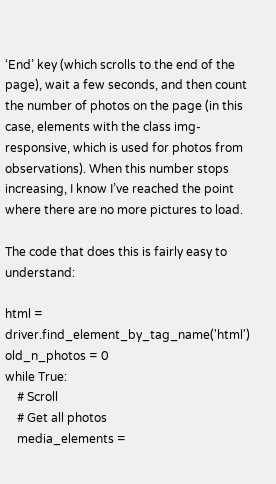‘End’ key (which scrolls to the end of the page), wait a few seconds, and then count the number of photos on the page (in this case, elements with the class img-responsive, which is used for photos from observations). When this number stops increasing, I know I’ve reached the point where there are no more pictures to load.

The code that does this is fairly easy to understand:

html = driver.find_element_by_tag_name('html')
old_n_photos = 0
while True:
    # Scroll
    # Get all photos
    media_elements =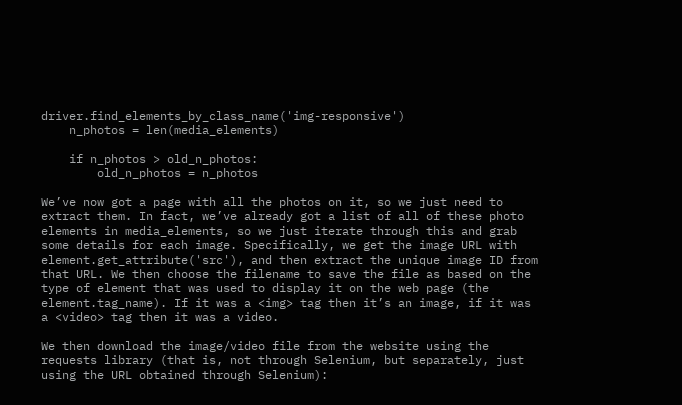driver.find_elements_by_class_name('img-responsive')
    n_photos = len(media_elements)

    if n_photos > old_n_photos:
        old_n_photos = n_photos

We’ve now got a page with all the photos on it, so we just need to extract them. In fact, we’ve already got a list of all of these photo elements in media_elements, so we just iterate through this and grab some details for each image. Specifically, we get the image URL with element.get_attribute('src'), and then extract the unique image ID from that URL. We then choose the filename to save the file as based on the type of element that was used to display it on the web page (the element.tag_name). If it was a <img> tag then it’s an image, if it was a <video> tag then it was a video.

We then download the image/video file from the website using the requests library (that is, not through Selenium, but separately, just using the URL obtained through Selenium):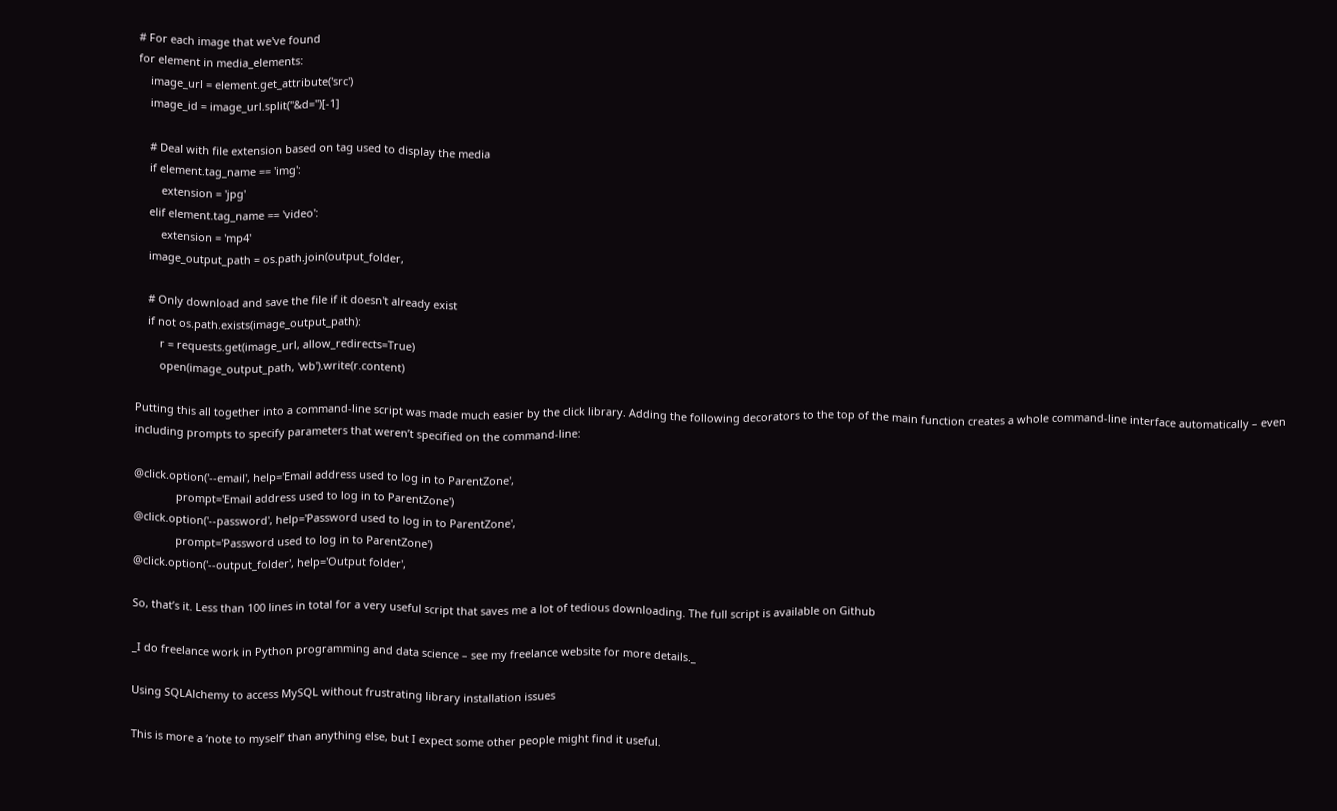# For each image that we've found
for element in media_elements:
    image_url = element.get_attribute('src')
    image_id = image_url.split("&d=")[-1]

    # Deal with file extension based on tag used to display the media
    if element.tag_name == 'img':
        extension = 'jpg'
    elif element.tag_name == 'video':
        extension = 'mp4'
    image_output_path = os.path.join(output_folder,

    # Only download and save the file if it doesn't already exist
    if not os.path.exists(image_output_path):
        r = requests.get(image_url, allow_redirects=True)
        open(image_output_path, 'wb').write(r.content)

Putting this all together into a command-line script was made much easier by the click library. Adding the following decorators to the top of the main function creates a whole command-line interface automatically – even including prompts to specify parameters that weren’t specified on the command-line:

@click.option('--email', help='Email address used to log in to ParentZone',
              prompt='Email address used to log in to ParentZone')
@click.option('--password', help='Password used to log in to ParentZone',
              prompt='Password used to log in to ParentZone')
@click.option('--output_folder', help='Output folder',

So, that’s it. Less than 100 lines in total for a very useful script that saves me a lot of tedious downloading. The full script is available on Github

_I do freelance work in Python programming and data science – see my freelance website for more details._

Using SQLAlchemy to access MySQL without frustrating library installation issues

This is more a ‘note to myself’ than anything else, but I expect some other people might find it useful.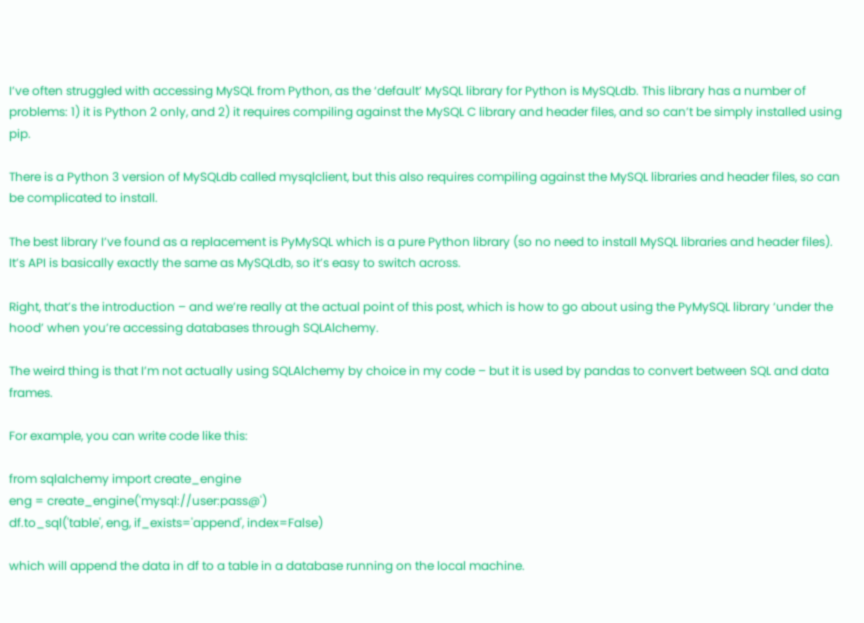I’ve often struggled with accessing MySQL from Python, as the ‘default’ MySQL library for Python is MySQLdb. This library has a number of problems: 1) it is Python 2 only, and 2) it requires compiling against the MySQL C library and header files, and so can’t be simply installed using pip.

There is a Python 3 version of MySQLdb called mysqlclient, but this also requires compiling against the MySQL libraries and header files, so can be complicated to install.

The best library I’ve found as a replacement is PyMySQL which is a pure Python library (so no need to install MySQL libraries and header files). It’s API is basically exactly the same as MySQLdb, so it’s easy to switch across.

Right, that’s the introduction – and we’re really at the actual point of this post, which is how to go about using the PyMySQL library ‘under the hood’ when you’re accessing databases through SQLAlchemy.

The weird thing is that I’m not actually using SQLAlchemy by choice in my code – but it is used by pandas to convert between SQL and data frames.

For example, you can write code like this:

from sqlalchemy import create_engine
eng = create_engine('mysql://user:pass@')
df.to_sql('table', eng, if_exists='append', index=False)

which will append the data in df to a table in a database running on the local machine.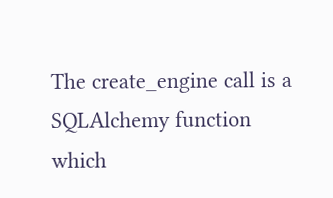The create_engine call is a SQLAlchemy function which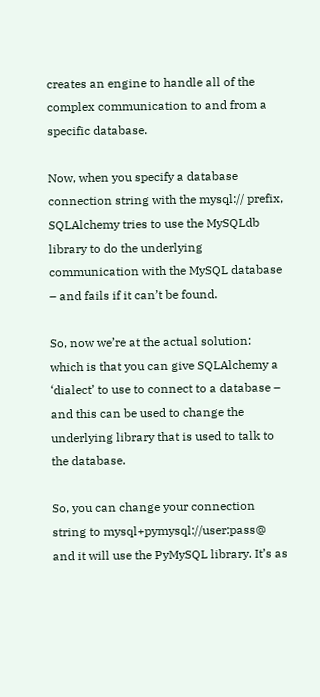creates an engine to handle all of the complex communication to and from a specific database.

Now, when you specify a database connection string with the mysql:// prefix, SQLAlchemy tries to use the MySQLdb library to do the underlying communication with the MySQL database – and fails if it can’t be found.

So, now we’re at the actual solution: which is that you can give SQLAlchemy a ‘dialect’ to use to connect to a database – and this can be used to change the underlying library that is used to talk to the database.

So, you can change your connection string to mysql+pymysql://user:pass@ and it will use the PyMySQL library. It’s as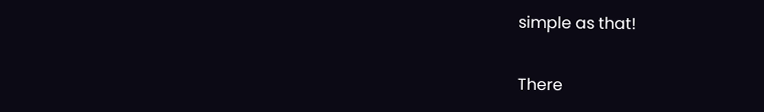simple as that!

There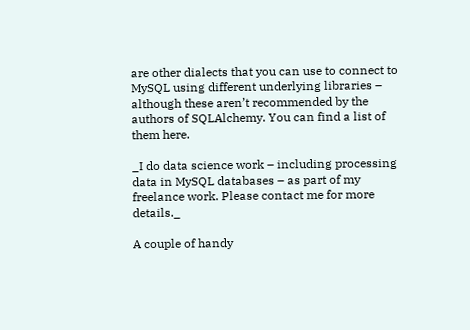are other dialects that you can use to connect to MySQL using different underlying libraries – although these aren’t recommended by the authors of SQLAlchemy. You can find a list of them here.

_I do data science work – including processing data in MySQL databases – as part of my freelance work. Please contact me for more details._

A couple of handy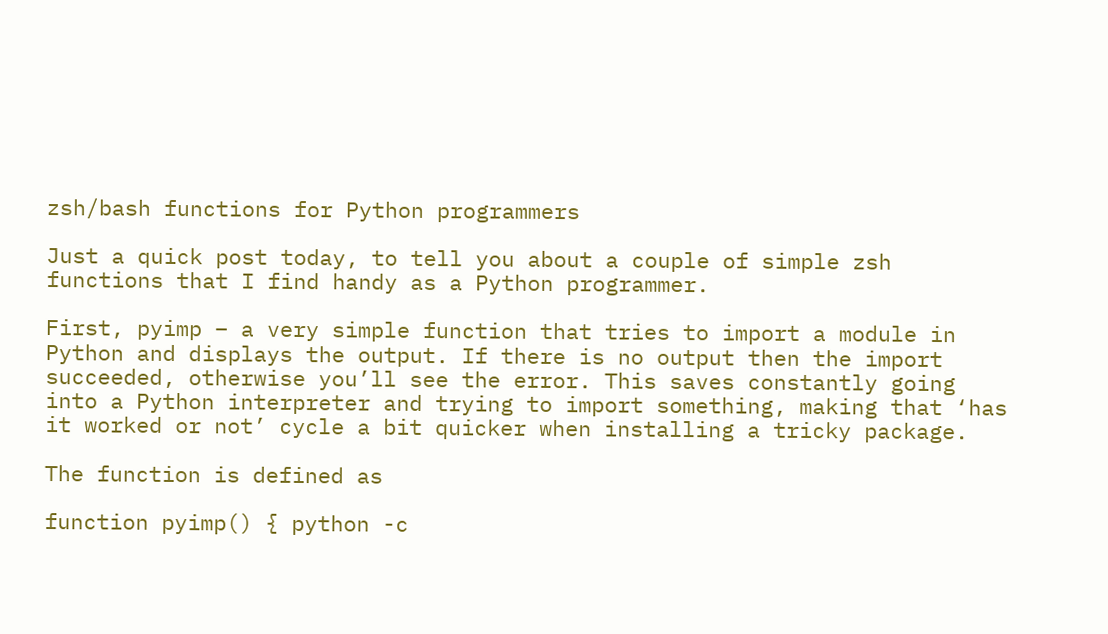zsh/bash functions for Python programmers

Just a quick post today, to tell you about a couple of simple zsh functions that I find handy as a Python programmer.

First, pyimp – a very simple function that tries to import a module in Python and displays the output. If there is no output then the import succeeded, otherwise you’ll see the error. This saves constantly going into a Python interpreter and trying to import something, making that ‘has it worked or not’ cycle a bit quicker when installing a tricky package.

The function is defined as

function pyimp() { python -c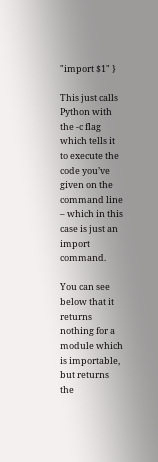"import $1" }

This just calls Python with the -c flag which tells it to execute the code you’ve given on the command line – which in this case is just an import command.

You can see below that it returns nothing for a module which is importable, but returns the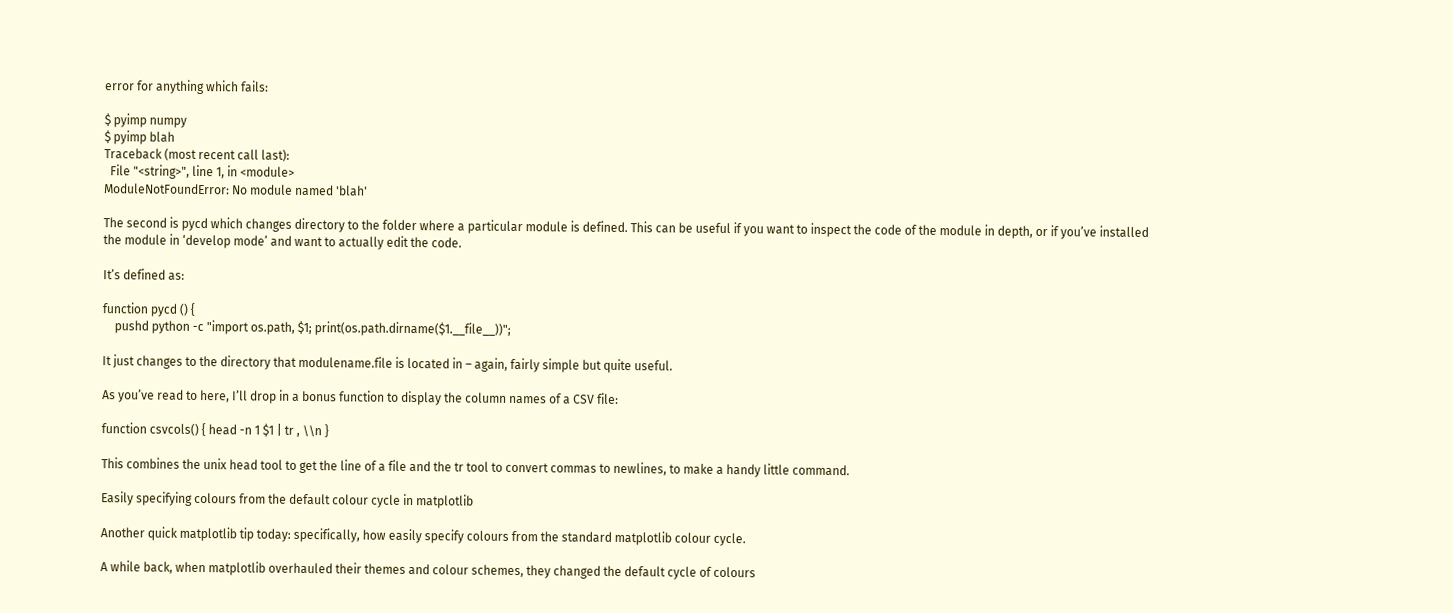error for anything which fails:

$ pyimp numpy
$ pyimp blah
Traceback (most recent call last):
  File "<string>", line 1, in <module>
ModuleNotFoundError: No module named 'blah'

The second is pycd which changes directory to the folder where a particular module is defined. This can be useful if you want to inspect the code of the module in depth, or if you’ve installed the module in ‘develop mode’ and want to actually edit the code.

It’s defined as:

function pycd () {
    pushd python -c "import os.path, $1; print(os.path.dirname($1.__file__))";

It just changes to the directory that modulename.file is located in – again, fairly simple but quite useful.

As you’ve read to here, I’ll drop in a bonus function to display the column names of a CSV file:

function csvcols() { head -n 1 $1 | tr , \\n }

This combines the unix head tool to get the line of a file and the tr tool to convert commas to newlines, to make a handy little command.

Easily specifying colours from the default colour cycle in matplotlib

Another quick matplotlib tip today: specifically, how easily specify colours from the standard matplotlib colour cycle.

A while back, when matplotlib overhauled their themes and colour schemes, they changed the default cycle of colours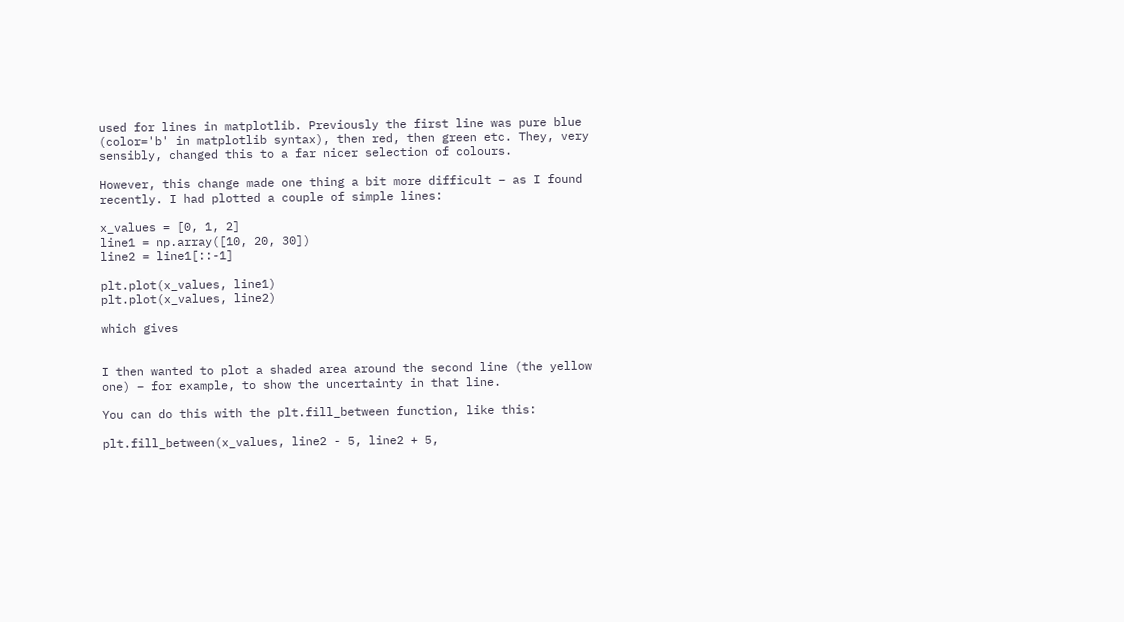used for lines in matplotlib. Previously the first line was pure blue (color='b' in matplotlib syntax), then red, then green etc. They, very sensibly, changed this to a far nicer selection of colours.

However, this change made one thing a bit more difficult – as I found recently. I had plotted a couple of simple lines:

x_values = [0, 1, 2]
line1 = np.array([10, 20, 30])
line2 = line1[::-1]

plt.plot(x_values, line1)
plt.plot(x_values, line2)

which gives


I then wanted to plot a shaded area around the second line (the yellow one) – for example, to show the uncertainty in that line.

You can do this with the plt.fill_between function, like this:

plt.fill_between(x_values, line2 - 5, line2 + 5,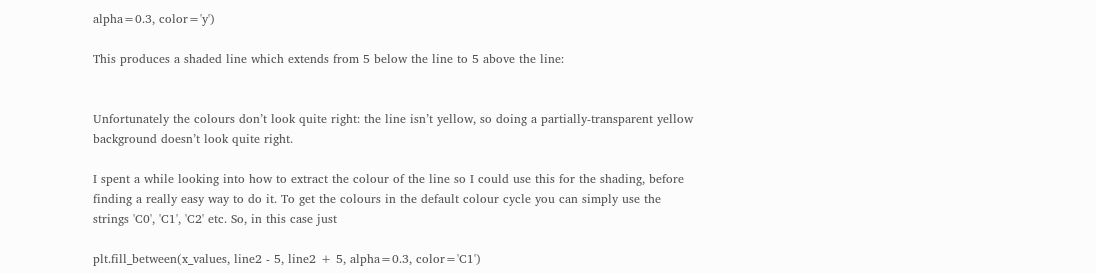alpha=0.3, color='y')

This produces a shaded line which extends from 5 below the line to 5 above the line:


Unfortunately the colours don’t look quite right: the line isn’t yellow, so doing a partially-transparent yellow background doesn’t look quite right.

I spent a while looking into how to extract the colour of the line so I could use this for the shading, before finding a really easy way to do it. To get the colours in the default colour cycle you can simply use the strings 'C0', 'C1', 'C2' etc. So, in this case just

plt.fill_between(x_values, line2 - 5, line2 + 5, alpha=0.3, color='C1')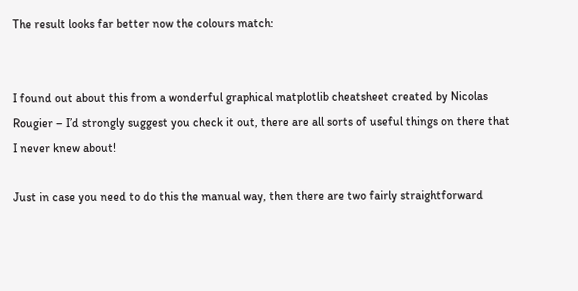The result looks far better now the colours match:


I found out about this from a wonderful graphical matplotlib cheatsheet created by Nicolas Rougier – I’d strongly suggest you check it out, there are all sorts of useful things on there that I never knew about!

Just in case you need to do this the manual way, then there are two fairly straightforward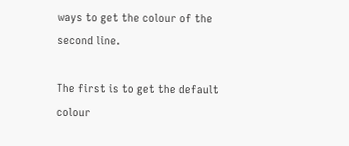ways to get the colour of the second line.

The first is to get the default colour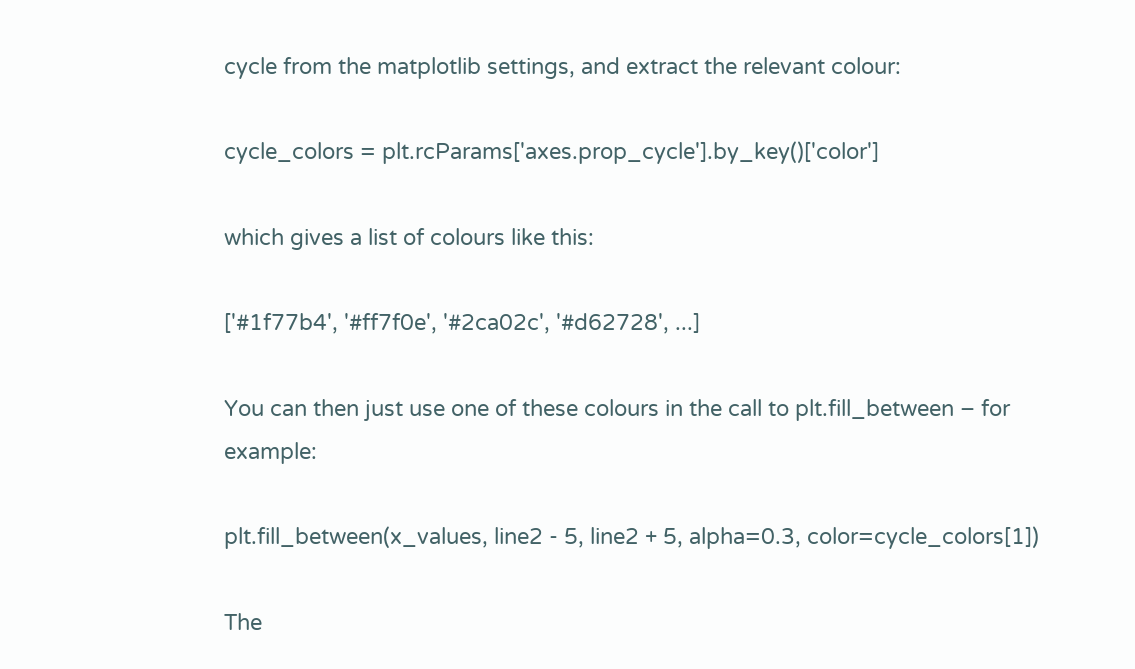cycle from the matplotlib settings, and extract the relevant colour:

cycle_colors = plt.rcParams['axes.prop_cycle'].by_key()['color']

which gives a list of colours like this:

['#1f77b4', '#ff7f0e', '#2ca02c', '#d62728', ...]

You can then just use one of these colours in the call to plt.fill_between – for example:

plt.fill_between(x_values, line2 - 5, line2 + 5, alpha=0.3, color=cycle_colors[1])

The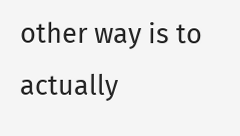other way is to actually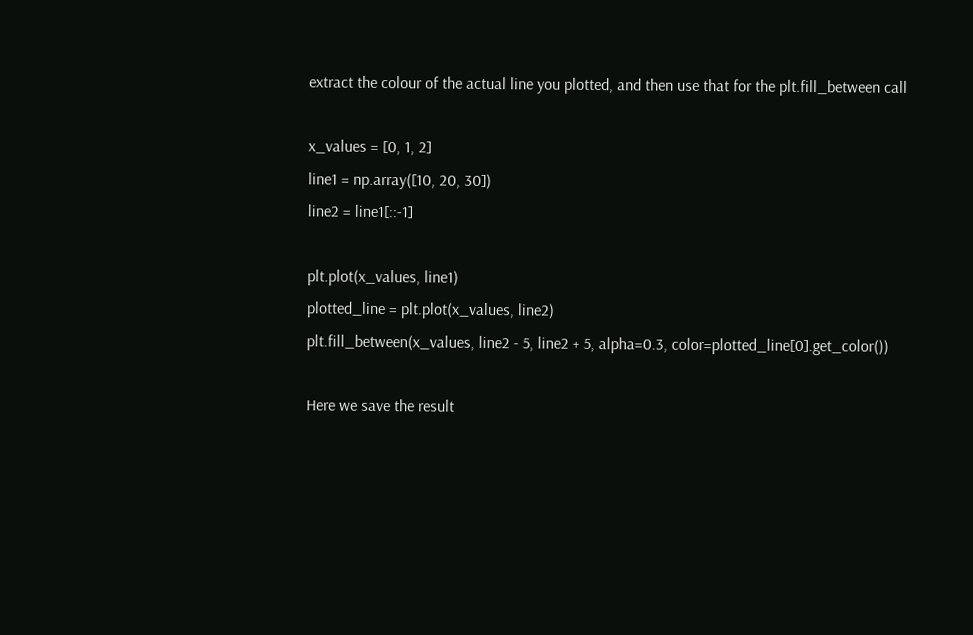extract the colour of the actual line you plotted, and then use that for the plt.fill_between call

x_values = [0, 1, 2]
line1 = np.array([10, 20, 30])
line2 = line1[::-1]

plt.plot(x_values, line1)
plotted_line = plt.plot(x_values, line2)
plt.fill_between(x_values, line2 - 5, line2 + 5, alpha=0.3, color=plotted_line[0].get_color())

Here we save the result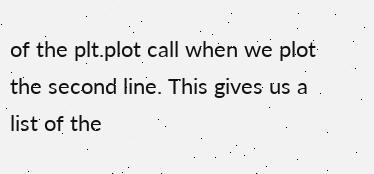of the plt.plot call when we plot the second line. This gives us a list of the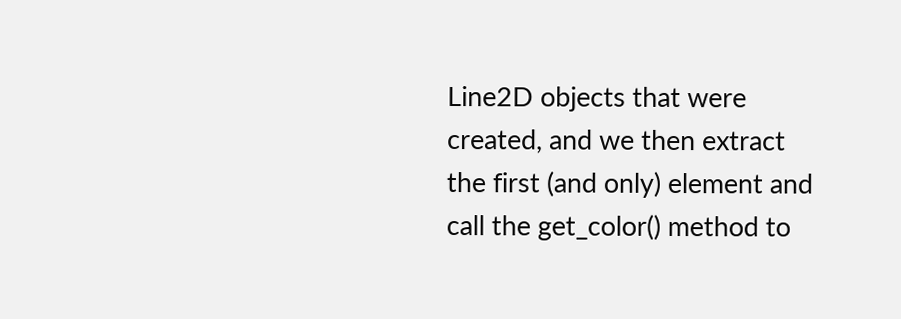Line2D objects that were created, and we then extract the first (and only) element and call the get_color() method to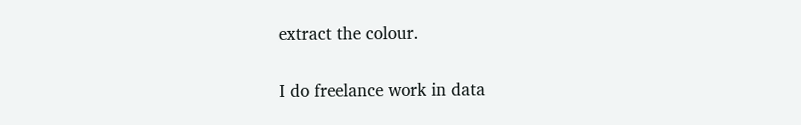extract the colour.

I do freelance work in data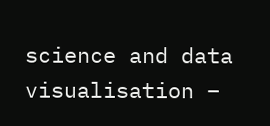science and data visualisation –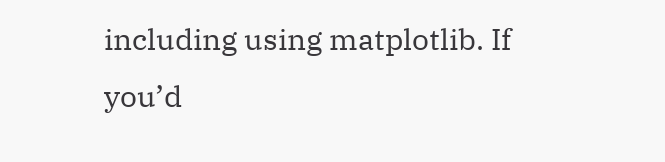including using matplotlib. If you’d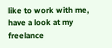like to work with me, have a look at my freelance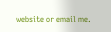website or email me.